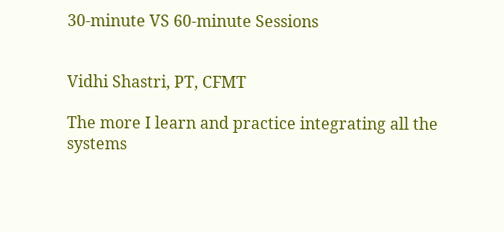30-minute VS 60-minute Sessions


Vidhi Shastri, PT, CFMT

The more I learn and practice integrating all the systems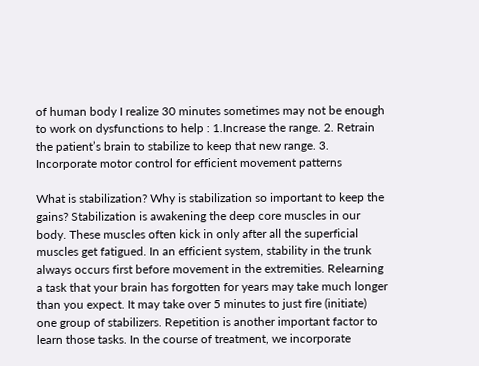of human body I realize 30 minutes sometimes may not be enough to work on dysfunctions to help : 1.Increase the range. 2. Retrain the patient’s brain to stabilize to keep that new range. 3. Incorporate motor control for efficient movement patterns

What is stabilization? Why is stabilization so important to keep the gains? Stabilization is awakening the deep core muscles in our body. These muscles often kick in only after all the superficial muscles get fatigued. In an efficient system, stability in the trunk always occurs first before movement in the extremities. Relearning a task that your brain has forgotten for years may take much longer than you expect. It may take over 5 minutes to just fire (initiate) one group of stabilizers. Repetition is another important factor to learn those tasks. In the course of treatment, we incorporate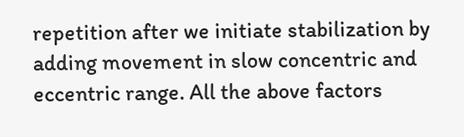repetition after we initiate stabilization by adding movement in slow concentric and eccentric range. All the above factors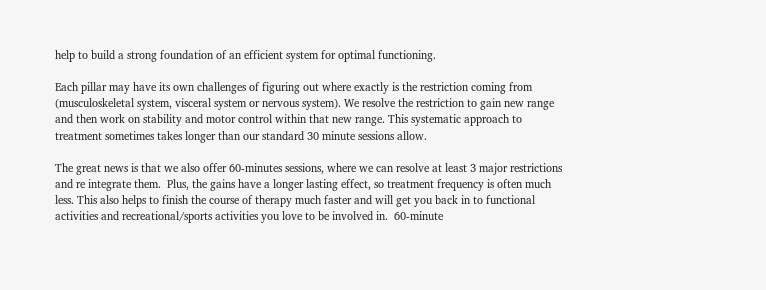help to build a strong foundation of an efficient system for optimal functioning.

Each pillar may have its own challenges of figuring out where exactly is the restriction coming from (musculoskeletal system, visceral system or nervous system). We resolve the restriction to gain new range and then work on stability and motor control within that new range. This systematic approach to treatment sometimes takes longer than our standard 30 minute sessions allow.

The great news is that we also offer 60-minutes sessions, where we can resolve at least 3 major restrictions and re integrate them.  Plus, the gains have a longer lasting effect, so treatment frequency is often much less. This also helps to finish the course of therapy much faster and will get you back in to functional activities and recreational/sports activities you love to be involved in.  60-minute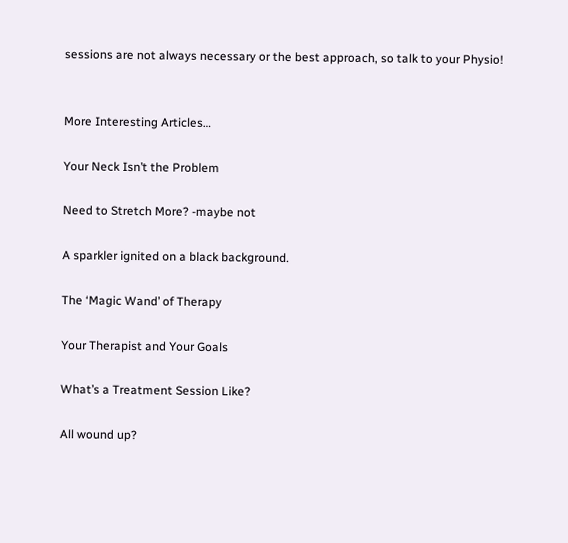sessions are not always necessary or the best approach, so talk to your Physio!


More Interesting Articles…

Your Neck Isn’t the Problem

Need to Stretch More? -maybe not

A sparkler ignited on a black background.

The ‘Magic Wand’ of Therapy

Your Therapist and Your Goals

What’s a Treatment Session Like?

All wound up?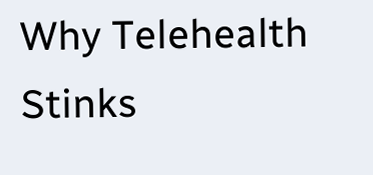Why Telehealth Stinks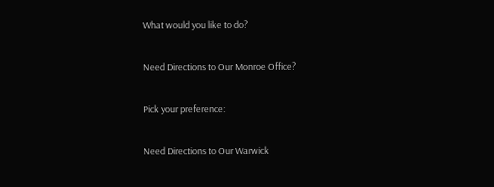What would you like to do?

Need Directions to Our Monroe Office?

Pick your preference:

Need Directions to Our Warwick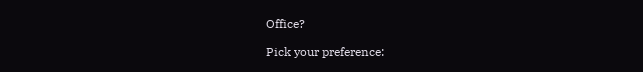Office?

Pick your preference: